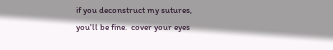if you deconstruct my sutures,
you'll be fine.  cover your eyes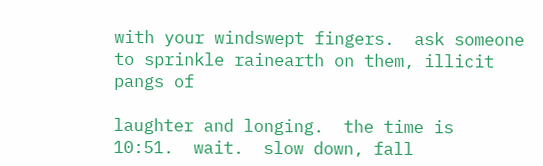with your windswept fingers.  ask someone
to sprinkle rainearth on them, illicit pangs of

laughter and longing.  the time is
10:51.  wait.  slow down, fall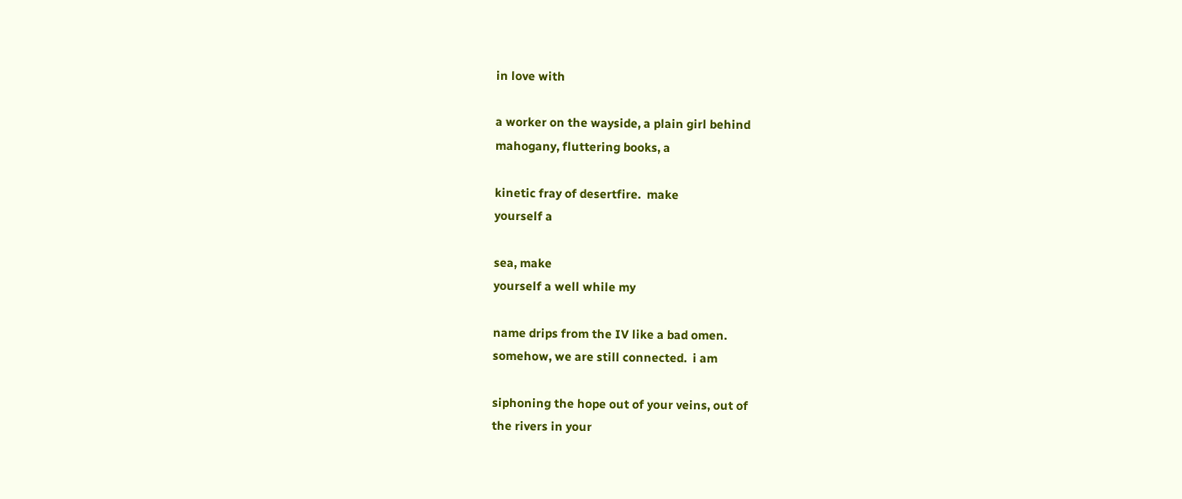in love with

a worker on the wayside, a plain girl behind
mahogany, fluttering books, a

kinetic fray of desertfire.  make
yourself a

sea, make
yourself a well while my

name drips from the IV like a bad omen.
somehow, we are still connected.  i am

siphoning the hope out of your veins, out of
the rivers in your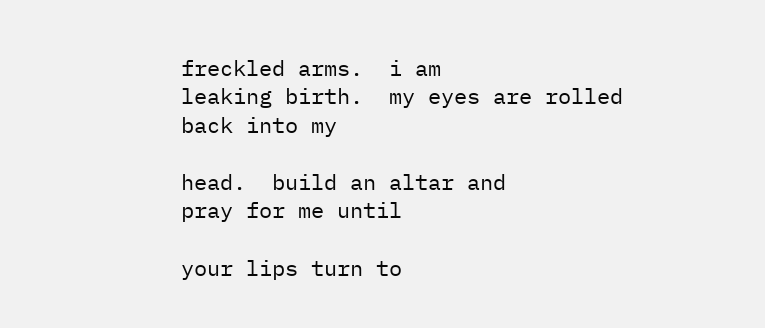freckled arms.  i am
leaking birth.  my eyes are rolled back into my

head.  build an altar and
pray for me until

your lips turn to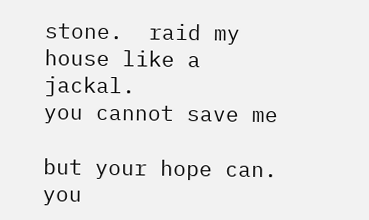stone.  raid my house like a jackal.
you cannot save me

but your hope can.  you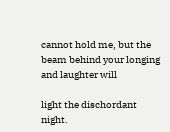cannot hold me, but the
beam behind your longing and laughter will

light the dischordant night.